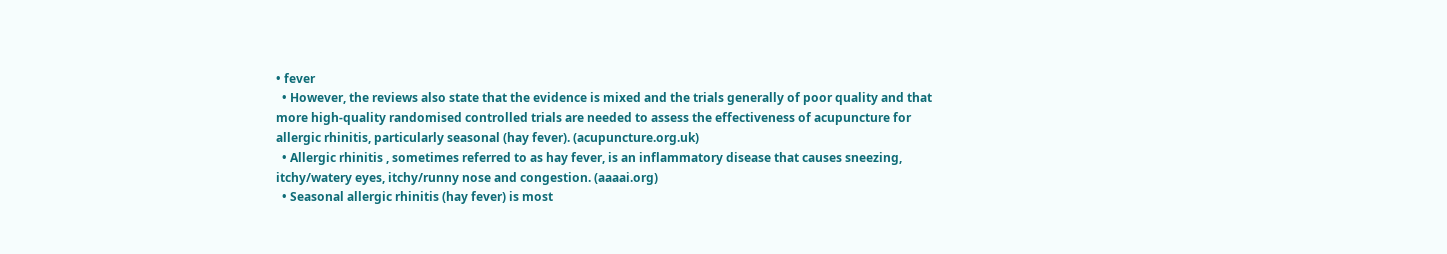• fever
  • However, the reviews also state that the evidence is mixed and the trials generally of poor quality and that more high-quality randomised controlled trials are needed to assess the effectiveness of acupuncture for allergic rhinitis, particularly seasonal (hay fever). (acupuncture.org.uk)
  • Allergic rhinitis , sometimes referred to as hay fever, is an inflammatory disease that causes sneezing, itchy/watery eyes, itchy/runny nose and congestion. (aaaai.org)
  • Seasonal allergic rhinitis (hay fever) is most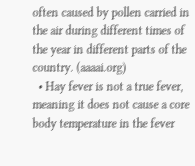often caused by pollen carried in the air during different times of the year in different parts of the country. (aaaai.org)
  • Hay fever is not a true fever, meaning it does not cause a core body temperature in the fever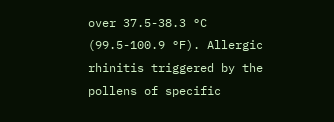over 37.5-38.3 °C (99.5-100.9 °F). Allergic rhinitis triggered by the pollens of specific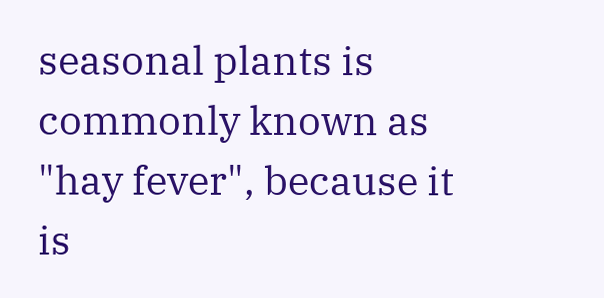seasonal plants is commonly known as "hay fever", because it is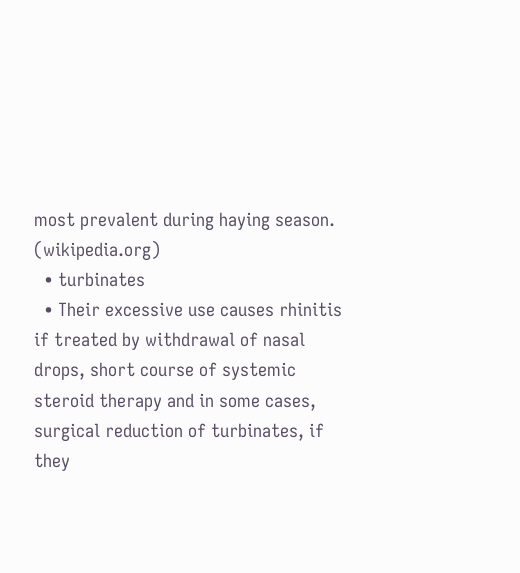most prevalent during haying season. (wikipedia.org)
  • turbinates
  • Their excessive use causes rhinitis if treated by withdrawal of nasal drops, short course of systemic steroid therapy and in some cases, surgical reduction of turbinates, if they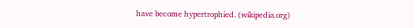have become hypertrophied. (wikipedia.org)